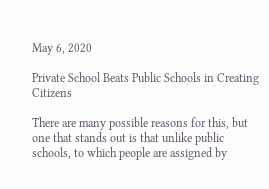May 6, 2020

Private School Beats Public Schools in Creating Citizens

There are many possible reasons for this, but one that stands out is that unlike public schools, to which people are assigned by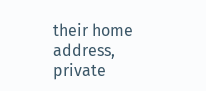their home address, private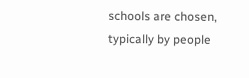schools are chosen, typically by people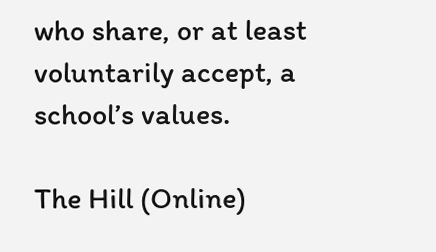who share, or at least voluntarily accept, a school’s values.

The Hill (Online)